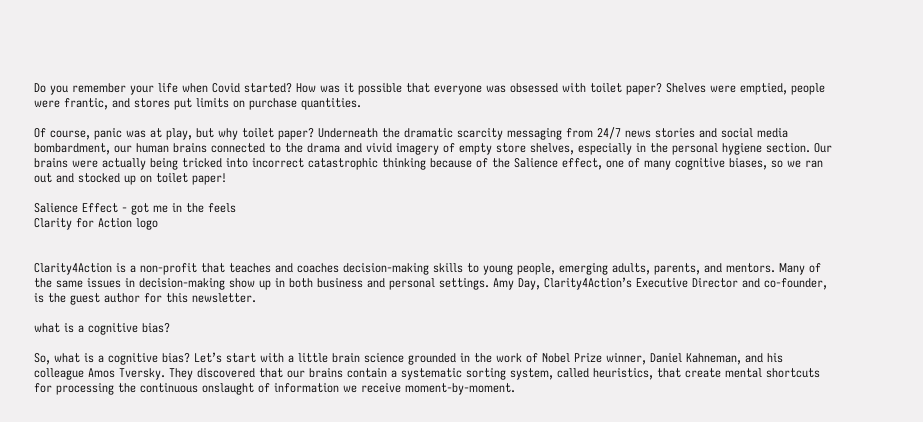Do you remember your life when Covid started? How was it possible that everyone was obsessed with toilet paper? Shelves were emptied, people were frantic, and stores put limits on purchase quantities.

Of course, panic was at play, but why toilet paper? Underneath the dramatic scarcity messaging from 24/7 news stories and social media bombardment, our human brains connected to the drama and vivid imagery of empty store shelves, especially in the personal hygiene section. Our brains were actually being tricked into incorrect catastrophic thinking because of the Salience effect, one of many cognitive biases, so we ran out and stocked up on toilet paper!

Salience Effect - got me in the feels
Clarity for Action logo


Clarity4Action is a non-profit that teaches and coaches decision-making skills to young people, emerging adults, parents, and mentors. Many of the same issues in decision-making show up in both business and personal settings. Amy Day, Clarity4Action’s Executive Director and co-founder, is the guest author for this newsletter.

what is a cognitive bias?

So, what is a cognitive bias? Let’s start with a little brain science grounded in the work of Nobel Prize winner, Daniel Kahneman, and his colleague Amos Tversky. They discovered that our brains contain a systematic sorting system, called heuristics, that create mental shortcuts for processing the continuous onslaught of information we receive moment-by-moment.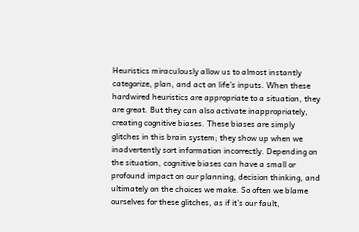Heuristics miraculously allow us to almost instantly categorize, plan, and act on life’s inputs. When these hardwired heuristics are appropriate to a situation, they are great. But they can also activate inappropriately, creating cognitive biases. These biases are simply glitches in this brain system; they show up when we inadvertently sort information incorrectly. Depending on the situation, cognitive biases can have a small or profound impact on our planning, decision thinking, and ultimately on the choices we make. So often we blame ourselves for these glitches, as if it’s our fault,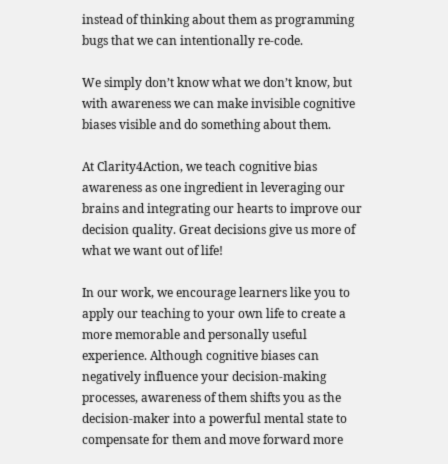instead of thinking about them as programming bugs that we can intentionally re-code.

We simply don’t know what we don’t know, but with awareness we can make invisible cognitive biases visible and do something about them.

At Clarity4Action, we teach cognitive bias awareness as one ingredient in leveraging our brains and integrating our hearts to improve our decision quality. Great decisions give us more of what we want out of life!

In our work, we encourage learners like you to apply our teaching to your own life to create a more memorable and personally useful experience. Although cognitive biases can negatively influence your decision-making processes, awareness of them shifts you as the decision-maker into a powerful mental state to compensate for them and move forward more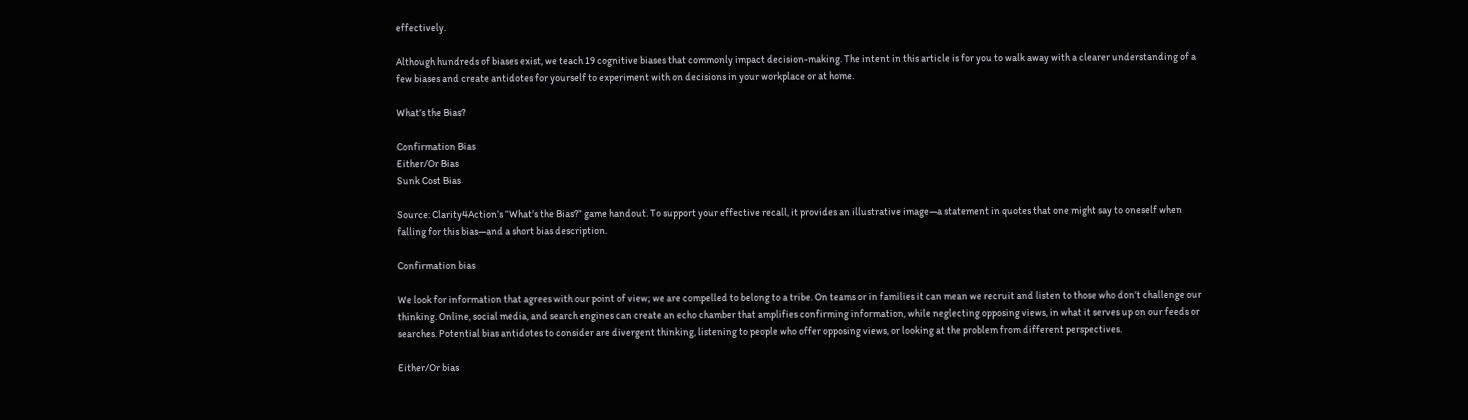effectively.

Although hundreds of biases exist, we teach 19 cognitive biases that commonly impact decision-making. The intent in this article is for you to walk away with a clearer understanding of a few biases and create antidotes for yourself to experiment with on decisions in your workplace or at home.

What’s the Bias?

Confirmation Bias
Either/Or Bias
Sunk Cost Bias

Source: Clarity4Action’s “What’s the Bias?” game handout. To support your effective recall, it provides an illustrative image—a statement in quotes that one might say to oneself when falling for this bias—and a short bias description.

Confirmation bias

We look for information that agrees with our point of view; we are compelled to belong to a tribe. On teams or in families it can mean we recruit and listen to those who don’t challenge our thinking. Online, social media, and search engines can create an echo chamber that amplifies confirming information, while neglecting opposing views, in what it serves up on our feeds or searches. Potential bias antidotes to consider are divergent thinking, listening to people who offer opposing views, or looking at the problem from different perspectives.

Either/Or bias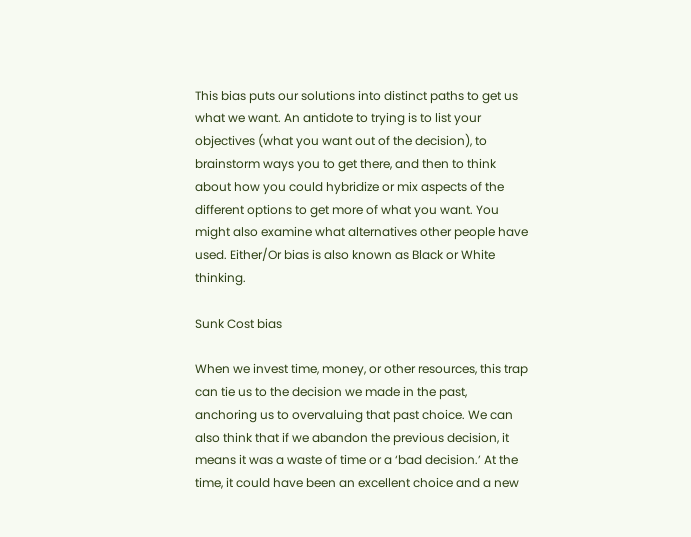This bias puts our solutions into distinct paths to get us what we want. An antidote to trying is to list your objectives (what you want out of the decision), to brainstorm ways you to get there, and then to think about how you could hybridize or mix aspects of the different options to get more of what you want. You might also examine what alternatives other people have used. Either/Or bias is also known as Black or White thinking.

Sunk Cost bias

When we invest time, money, or other resources, this trap can tie us to the decision we made in the past, anchoring us to overvaluing that past choice. We can also think that if we abandon the previous decision, it means it was a waste of time or a ‘bad decision.’ At the time, it could have been an excellent choice and a new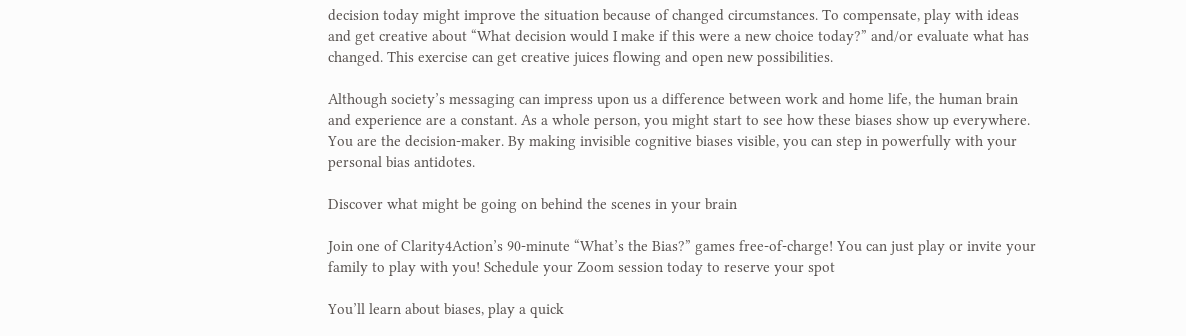decision today might improve the situation because of changed circumstances. To compensate, play with ideas and get creative about “What decision would I make if this were a new choice today?” and/or evaluate what has changed. This exercise can get creative juices flowing and open new possibilities.

Although society’s messaging can impress upon us a difference between work and home life, the human brain and experience are a constant. As a whole person, you might start to see how these biases show up everywhere. You are the decision-maker. By making invisible cognitive biases visible, you can step in powerfully with your personal bias antidotes.

Discover what might be going on behind the scenes in your brain

Join one of Clarity4Action’s 90-minute “What’s the Bias?” games free-of-charge! You can just play or invite your family to play with you! Schedule your Zoom session today to reserve your spot

You’ll learn about biases, play a quick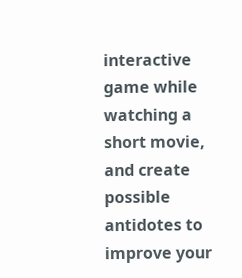interactive game while watching a short movie, and create possible antidotes to improve your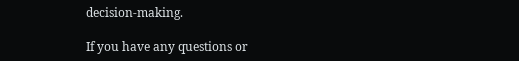decision-making.

If you have any questions or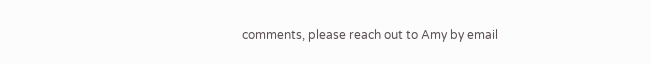comments, please reach out to Amy by email